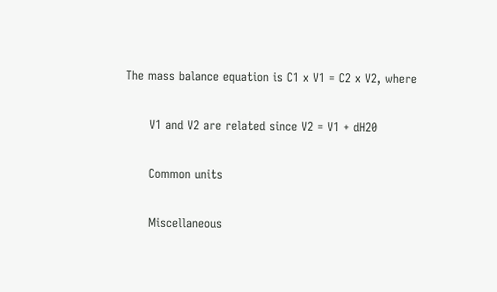The mass balance equation is C1 x V1 = C2 x V2, where


      V1 and V2 are related since V2 = V1 + dH20


      Common units


      Miscellaneous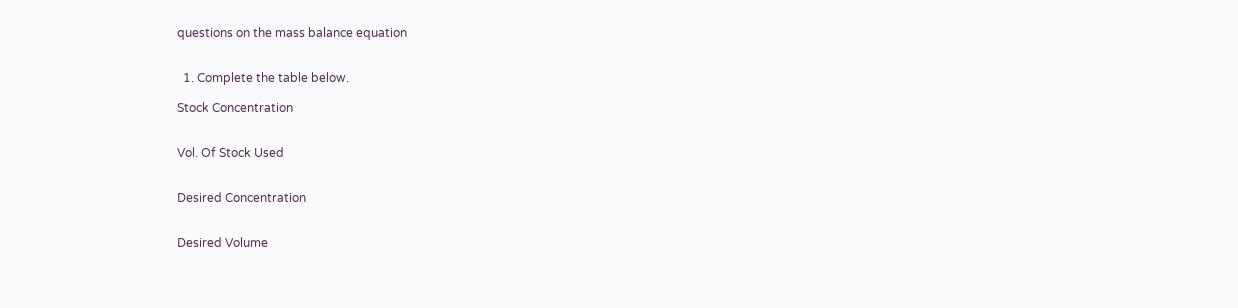questions on the mass balance equation


  1. Complete the table below.

Stock Concentration


Vol. Of Stock Used


Desired Concentration


Desired Volume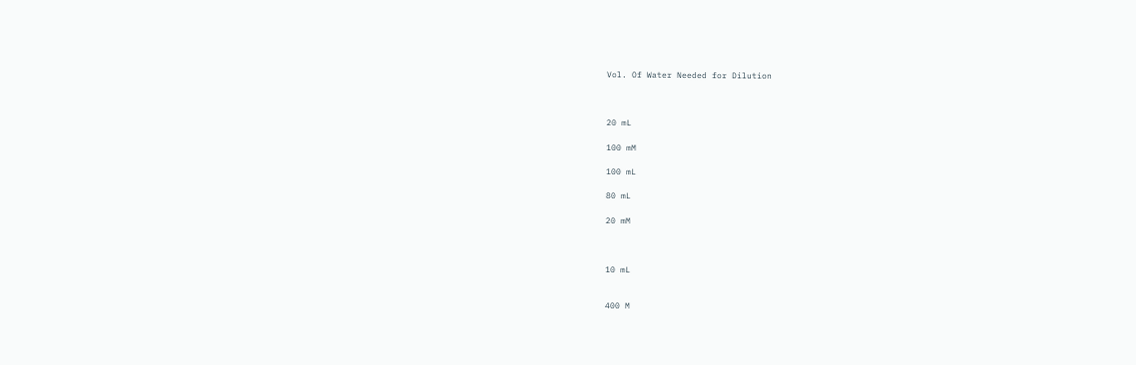Vol. Of Water Needed for Dilution



20 mL

100 mM

100 mL

80 mL

20 mM



10 mL


400 M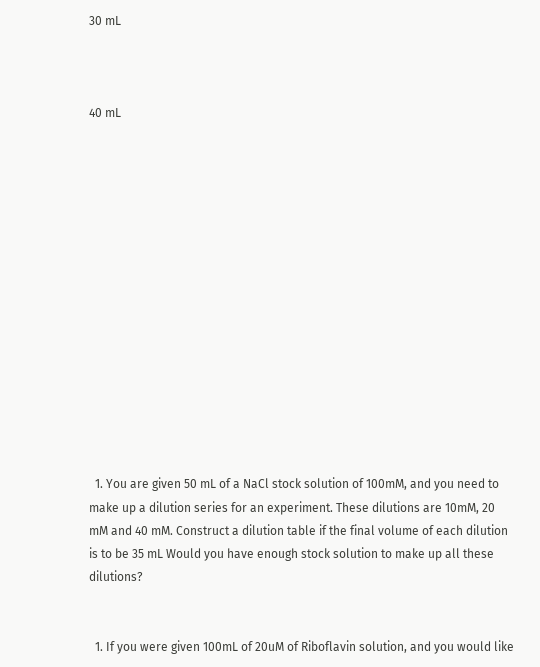30 mL



40 mL















  1. You are given 50 mL of a NaCl stock solution of 100mM, and you need to make up a dilution series for an experiment. These dilutions are 10mM, 20 mM and 40 mM. Construct a dilution table if the final volume of each dilution is to be 35 mL Would you have enough stock solution to make up all these dilutions?


  1. If you were given 100mL of 20uM of Riboflavin solution, and you would like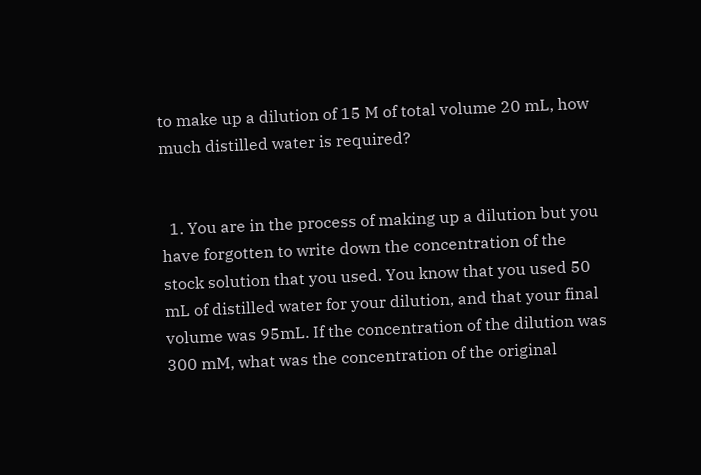to make up a dilution of 15 M of total volume 20 mL, how much distilled water is required?


  1. You are in the process of making up a dilution but you have forgotten to write down the concentration of the stock solution that you used. You know that you used 50 mL of distilled water for your dilution, and that your final volume was 95mL. If the concentration of the dilution was 300 mM, what was the concentration of the original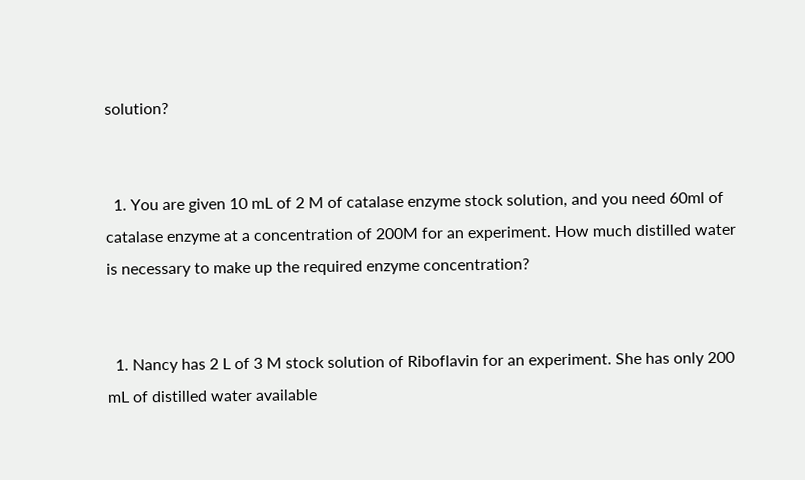solution?


  1. You are given 10 mL of 2 M of catalase enzyme stock solution, and you need 60ml of catalase enzyme at a concentration of 200M for an experiment. How much distilled water is necessary to make up the required enzyme concentration?


  1. Nancy has 2 L of 3 M stock solution of Riboflavin for an experiment. She has only 200 mL of distilled water available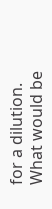for a dilution. What would be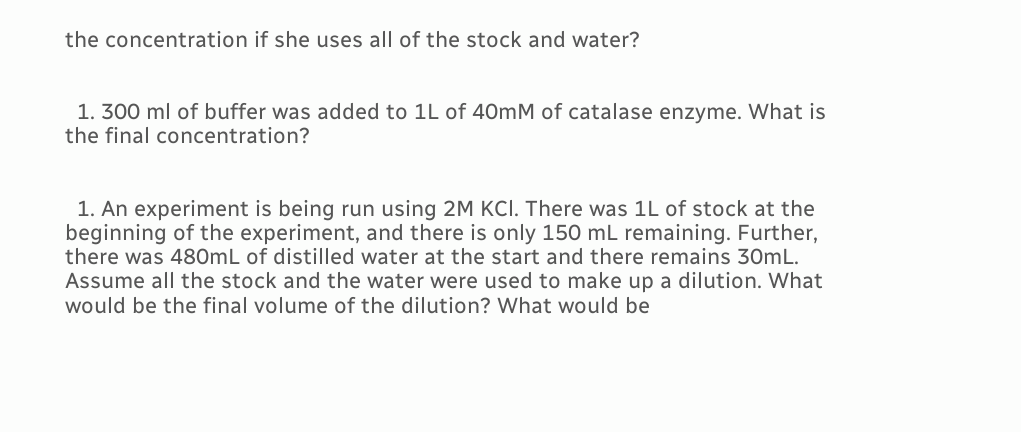the concentration if she uses all of the stock and water?


  1. 300 ml of buffer was added to 1L of 40mM of catalase enzyme. What is the final concentration?


  1. An experiment is being run using 2M KCl. There was 1L of stock at the beginning of the experiment, and there is only 150 mL remaining. Further, there was 480mL of distilled water at the start and there remains 30mL. Assume all the stock and the water were used to make up a dilution. What would be the final volume of the dilution? What would be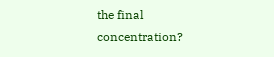the final concentration?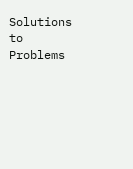Solutions to Problems